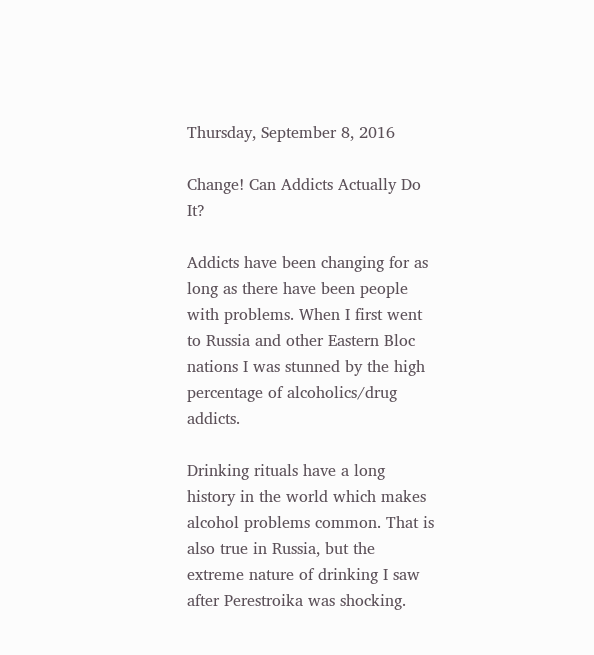Thursday, September 8, 2016

Change! Can Addicts Actually Do It?

Addicts have been changing for as long as there have been people with problems. When I first went to Russia and other Eastern Bloc nations I was stunned by the high percentage of alcoholics/drug addicts.

Drinking rituals have a long history in the world which makes alcohol problems common. That is also true in Russia, but the extreme nature of drinking I saw after Perestroika was shocking.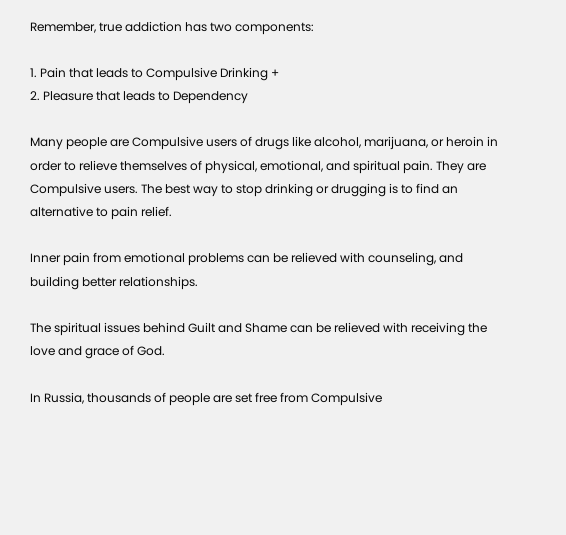Remember, true addiction has two components:

1. Pain that leads to Compulsive Drinking +
2. Pleasure that leads to Dependency

Many people are Compulsive users of drugs like alcohol, marijuana, or heroin in order to relieve themselves of physical, emotional, and spiritual pain. They are Compulsive users. The best way to stop drinking or drugging is to find an alternative to pain relief.

Inner pain from emotional problems can be relieved with counseling, and building better relationships.

The spiritual issues behind Guilt and Shame can be relieved with receiving the love and grace of God.

In Russia, thousands of people are set free from Compulsive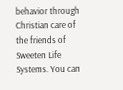behavior through Christian care of the friends of Sweeten Life Systems. You can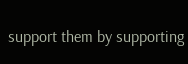support them by supporting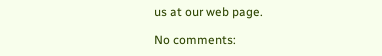us at our web page.

No comments: